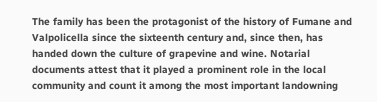The family has been the protagonist of the history of Fumane and Valpolicella since the sixteenth century and, since then, has handed down the culture of grapevine and wine. Notarial documents attest that it played a prominent role in the local community and count it among the most important landowning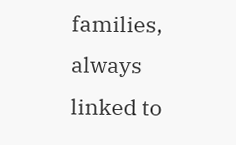families, always linked to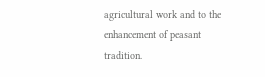agricultural work and to the enhancement of peasant tradition.